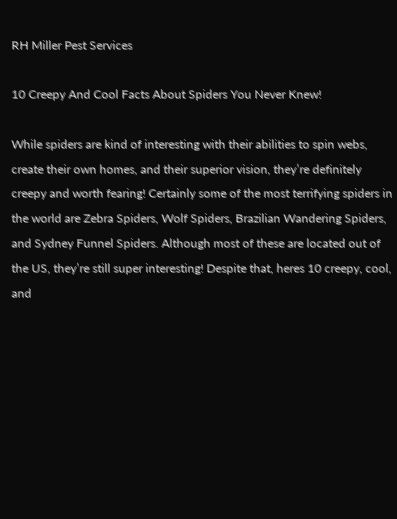RH Miller Pest Services

10 Creepy And Cool Facts About Spiders You Never Knew!

While spiders are kind of interesting with their abilities to spin webs, create their own homes, and their superior vision, they’re definitely creepy and worth fearing! Certainly some of the most terrifying spiders in the world are Zebra Spiders, Wolf Spiders, Brazilian Wandering Spiders, and Sydney Funnel Spiders. Although most of these are located out of the US, they’re still super interesting! Despite that, heres 10 creepy, cool, and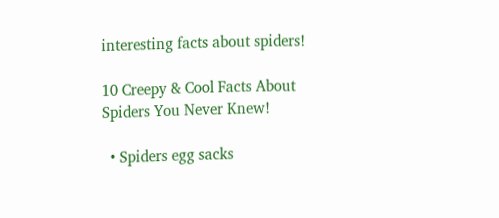interesting facts about spiders!

10 Creepy & Cool Facts About Spiders You Never Knew!

  • Spiders egg sacks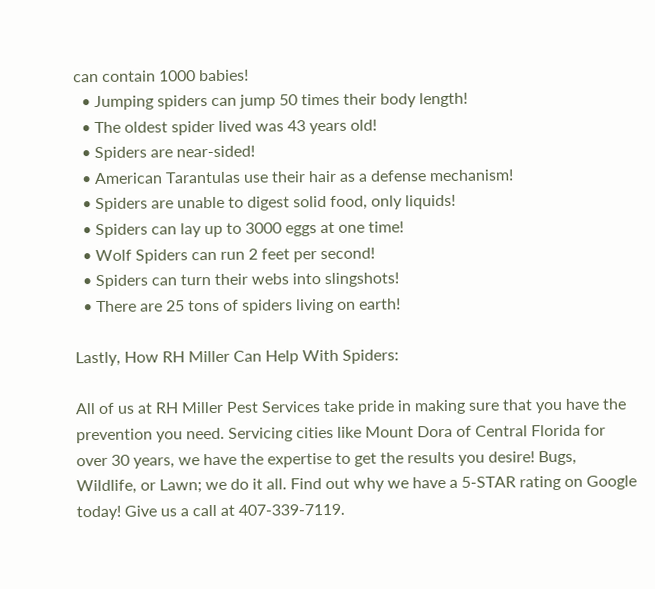can contain 1000 babies!
  • Jumping spiders can jump 50 times their body length!
  • The oldest spider lived was 43 years old!
  • Spiders are near-sided!
  • American Tarantulas use their hair as a defense mechanism!
  • Spiders are unable to digest solid food, only liquids!
  • Spiders can lay up to 3000 eggs at one time!
  • Wolf Spiders can run 2 feet per second!
  • Spiders can turn their webs into slingshots!
  • There are 25 tons of spiders living on earth!

Lastly, How RH Miller Can Help With Spiders:

All of us at RH Miller Pest Services take pride in making sure that you have the prevention you need. Servicing cities like Mount Dora of Central Florida for over 30 years, we have the expertise to get the results you desire! Bugs, Wildlife, or Lawn; we do it all. Find out why we have a 5-STAR rating on Google today! Give us a call at 407-339-7119.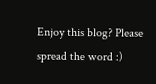Enjoy this blog? Please spread the word :)